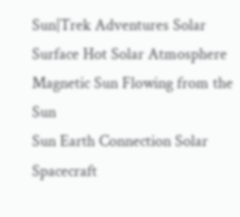Sun|Trek Adventures Solar Surface Hot Solar Atmosphere Magnetic Sun Flowing from the Sun
Sun Earth Connection Solar Spacecraft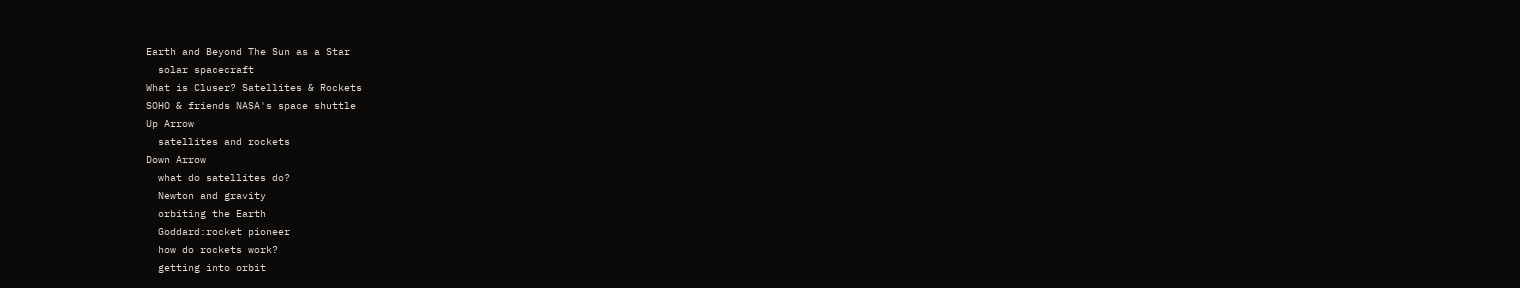Earth and Beyond The Sun as a Star
  solar spacecraft
What is Cluser? Satellites & Rockets
SOHO & friends NASA's space shuttle
Up Arrow
  satellites and rockets
Down Arrow
  what do satellites do?
  Newton and gravity
  orbiting the Earth
  Goddard:rocket pioneer
  how do rockets work?
  getting into orbit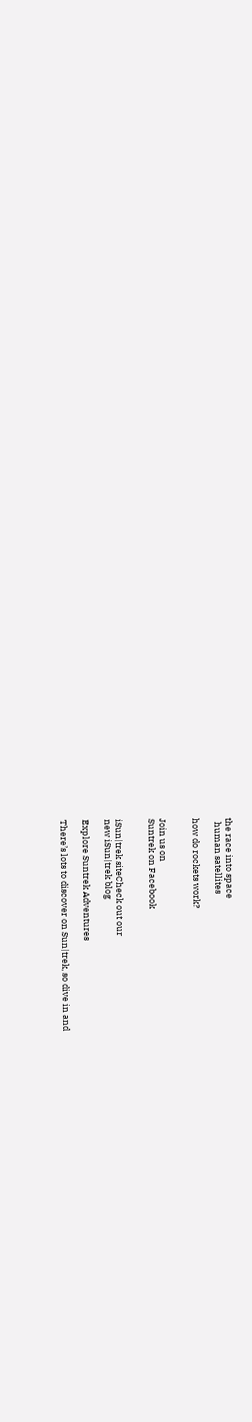the race into space
  human satellites

how do rockets work?


Join us on
Suntrek on Facebook


iSun|trek siteCheck out our
new iSun|trek blog

Explore Suntrek Adventures

There’s lots to discover on Sun|trek, so dive in and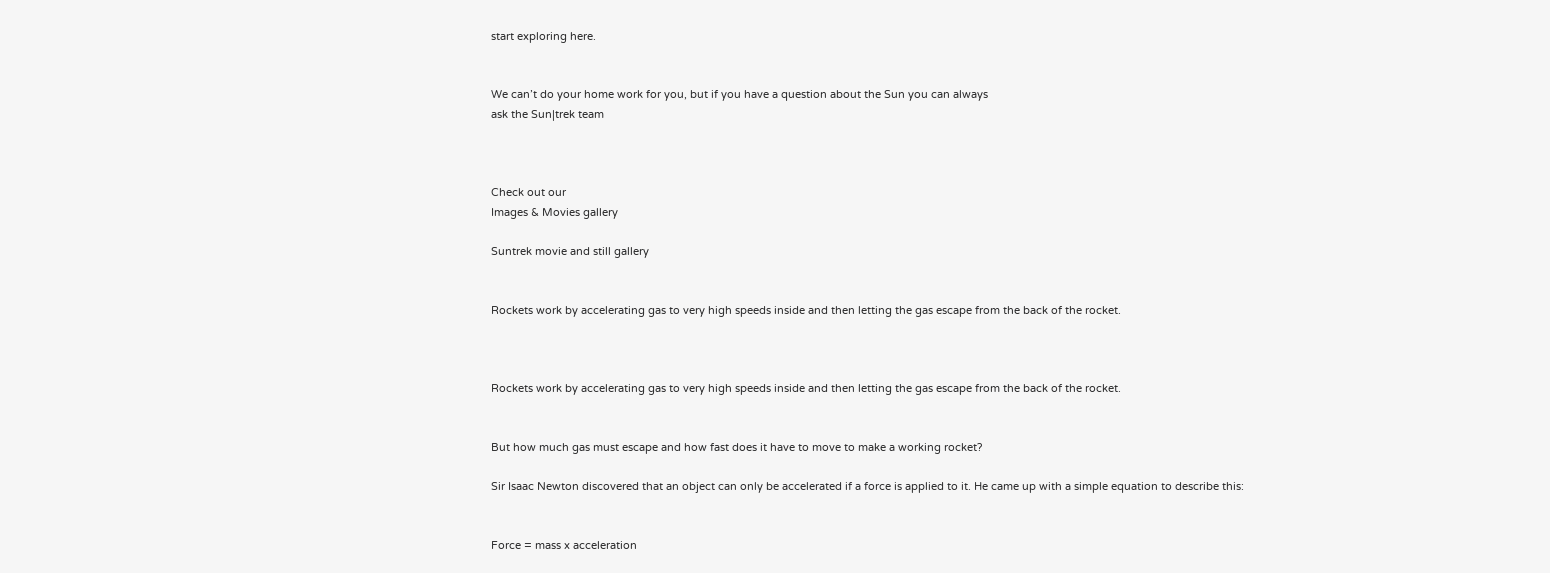start exploring here.


We can’t do your home work for you, but if you have a question about the Sun you can always
ask the Sun|trek team



Check out our
Images & Movies gallery

Suntrek movie and still gallery


Rockets work by accelerating gas to very high speeds inside and then letting the gas escape from the back of the rocket.



Rockets work by accelerating gas to very high speeds inside and then letting the gas escape from the back of the rocket.


But how much gas must escape and how fast does it have to move to make a working rocket?

Sir Isaac Newton discovered that an object can only be accelerated if a force is applied to it. He came up with a simple equation to describe this:


Force = mass x acceleration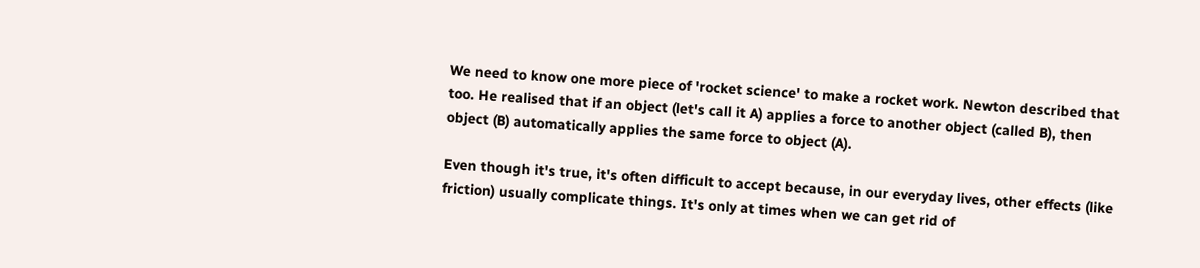We need to know one more piece of 'rocket science' to make a rocket work. Newton described that too. He realised that if an object (let's call it A) applies a force to another object (called B), then object (B) automatically applies the same force to object (A).

Even though it's true, it's often difficult to accept because, in our everyday lives, other effects (like friction) usually complicate things. It's only at times when we can get rid of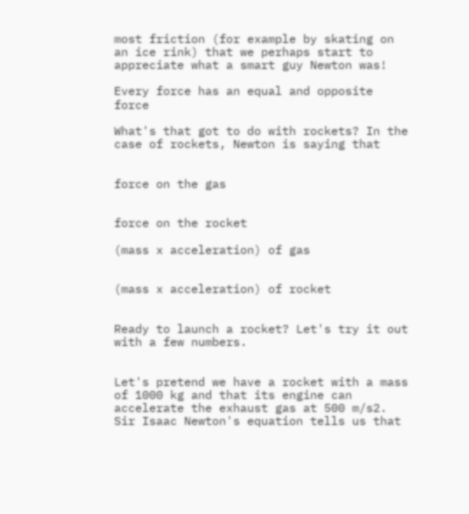most friction (for example by skating on an ice rink) that we perhaps start to appreciate what a smart guy Newton was!

Every force has an equal and opposite force

What's that got to do with rockets? In the case of rockets, Newton is saying that


force on the gas


force on the rocket

(mass x acceleration) of gas


(mass x acceleration) of rocket


Ready to launch a rocket? Let's try it out with a few numbers.


Let's pretend we have a rocket with a mass of 1000 kg and that its engine can accelerate the exhaust gas at 500 m/s2. Sir Isaac Newton's equation tells us that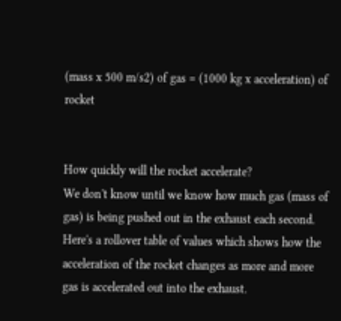(mass x 500 m/s2) of gas = (1000 kg x acceleration) of rocket


How quickly will the rocket accelerate?
We don't know until we know how much gas (mass of gas) is being pushed out in the exhaust each second. Here's a rollover table of values which shows how the acceleration of the rocket changes as more and more gas is accelerated out into the exhaust.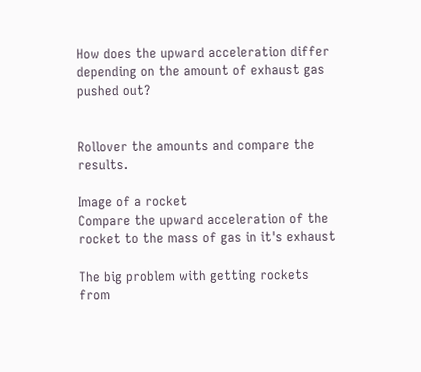How does the upward acceleration differ depending on the amount of exhaust gas pushed out?


Rollover the amounts and compare the results.

Image of a rocket
Compare the upward acceleration of the rocket to the mass of gas in it's exhaust

The big problem with getting rockets from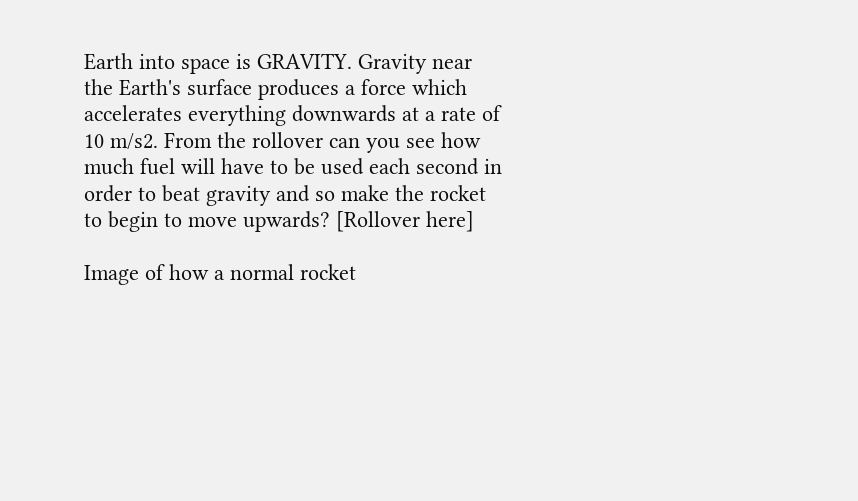Earth into space is GRAVITY. Gravity near the Earth's surface produces a force which accelerates everything downwards at a rate of 10 m/s2. From the rollover can you see how much fuel will have to be used each second in order to beat gravity and so make the rocket to begin to move upwards? [Rollover here]

Image of how a normal rocket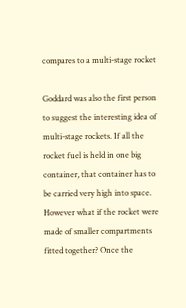compares to a multi-stage rocket

Goddard was also the first person to suggest the interesting idea of multi-stage rockets. If all the rocket fuel is held in one big container, that container has to be carried very high into space. However what if the rocket were made of smaller compartments fitted together? Once the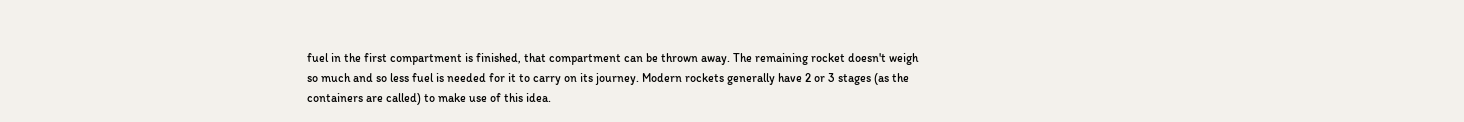fuel in the first compartment is finished, that compartment can be thrown away. The remaining rocket doesn't weigh so much and so less fuel is needed for it to carry on its journey. Modern rockets generally have 2 or 3 stages (as the containers are called) to make use of this idea.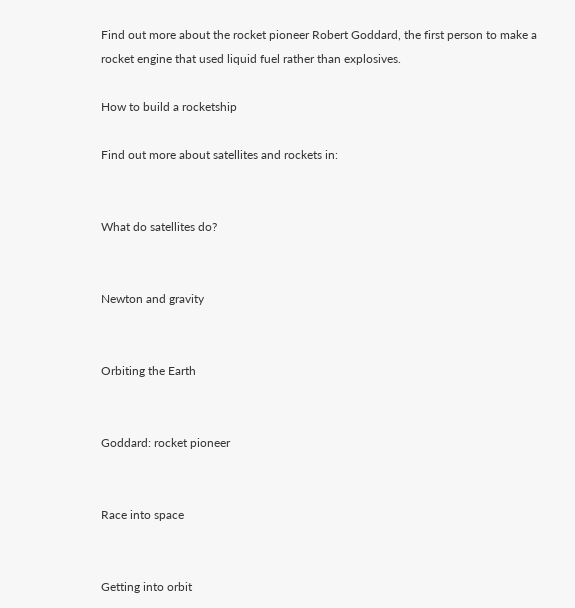Find out more about the rocket pioneer Robert Goddard, the first person to make a rocket engine that used liquid fuel rather than explosives.

How to build a rocketship

Find out more about satellites and rockets in:


What do satellites do?


Newton and gravity


Orbiting the Earth


Goddard: rocket pioneer


Race into space


Getting into orbit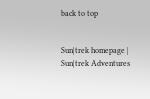back to top


Sun|trek homepage | Sun|trek Adventures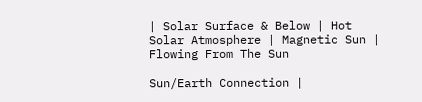| Solar Surface & Below | Hot Solar Atmosphere | Magnetic Sun | Flowing From The Sun

Sun/Earth Connection |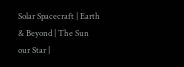Solar Spacecraft | Earth & Beyond | The Sun our Star |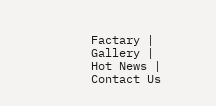Factary | Gallery | Hot News | Contact Us